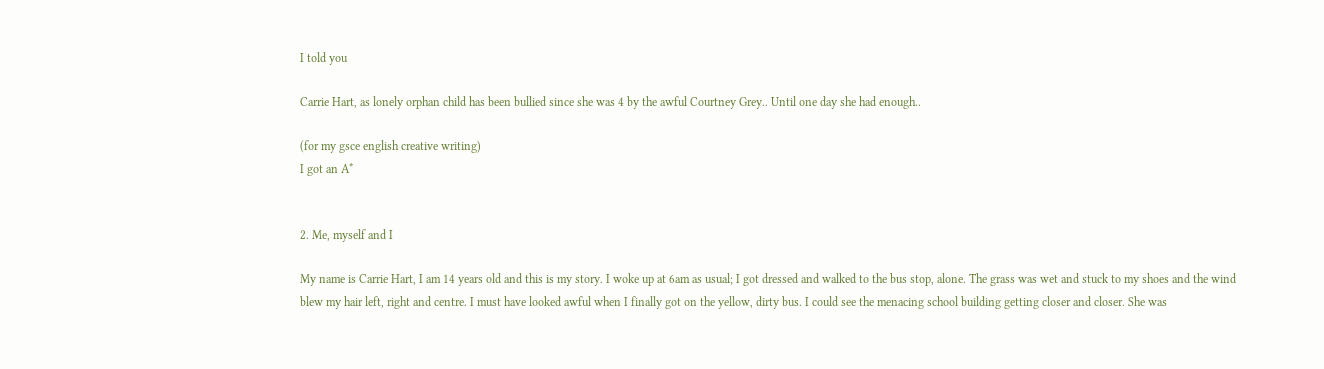I told you

Carrie Hart, as lonely orphan child has been bullied since she was 4 by the awful Courtney Grey.. Until one day she had enough..

(for my gsce english creative writing)
I got an A*


2. Me, myself and I

My name is Carrie Hart, I am 14 years old and this is my story. I woke up at 6am as usual; I got dressed and walked to the bus stop, alone. The grass was wet and stuck to my shoes and the wind blew my hair left, right and centre. I must have looked awful when I finally got on the yellow, dirty bus. I could see the menacing school building getting closer and closer. She was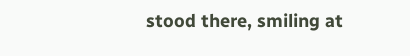stood there, smiling at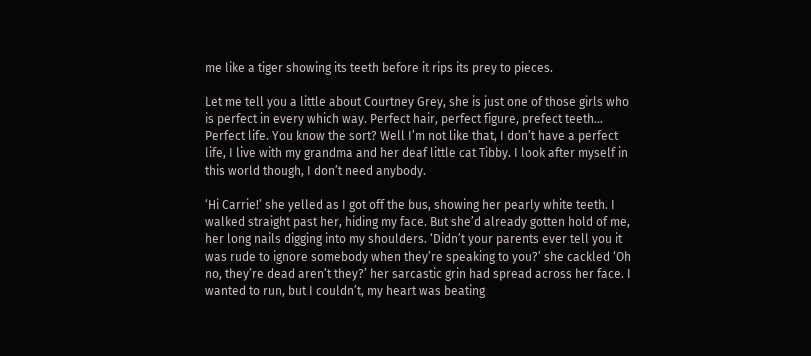me like a tiger showing its teeth before it rips its prey to pieces.

Let me tell you a little about Courtney Grey, she is just one of those girls who is perfect in every which way. Perfect hair, perfect figure, prefect teeth… Perfect life. You know the sort? Well I’m not like that, I don’t have a perfect life, I live with my grandma and her deaf little cat Tibby. I look after myself in this world though, I don’t need anybody.

‘Hi Carrie!’ she yelled as I got off the bus, showing her pearly white teeth. I walked straight past her, hiding my face. But she’d already gotten hold of me, her long nails digging into my shoulders. ‘Didn’t your parents ever tell you it was rude to ignore somebody when they’re speaking to you?’ she cackled ‘Oh no, they’re dead aren’t they?’ her sarcastic grin had spread across her face. I wanted to run, but I couldn’t, my heart was beating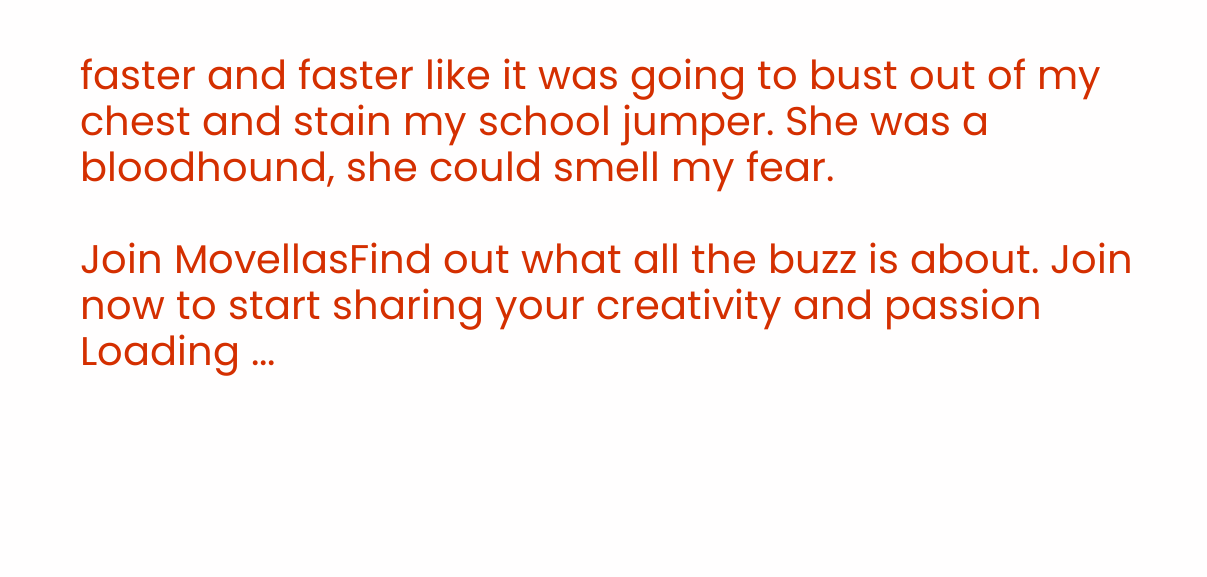faster and faster like it was going to bust out of my chest and stain my school jumper. She was a bloodhound, she could smell my fear.

Join MovellasFind out what all the buzz is about. Join now to start sharing your creativity and passion
Loading ...